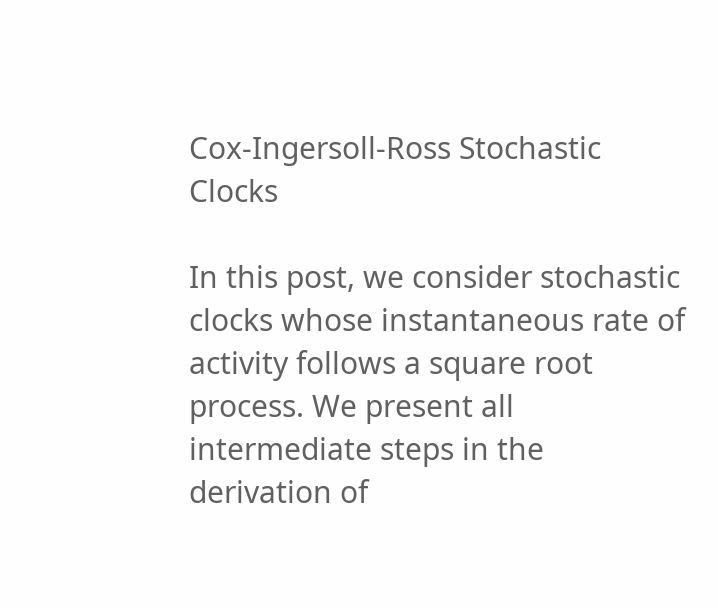Cox-Ingersoll-Ross Stochastic Clocks

In this post, we consider stochastic clocks whose instantaneous rate of activity follows a square root process. We present all intermediate steps in the derivation of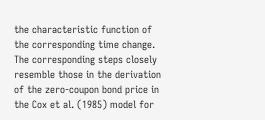the characteristic function of the corresponding time change. The corresponding steps closely resemble those in the derivation of the zero-coupon bond price in the Cox et al. (1985) model for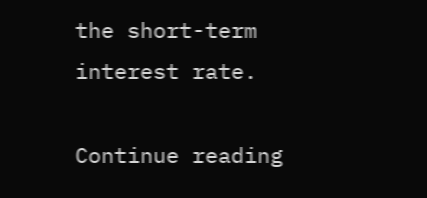the short-term interest rate.

Continue reading